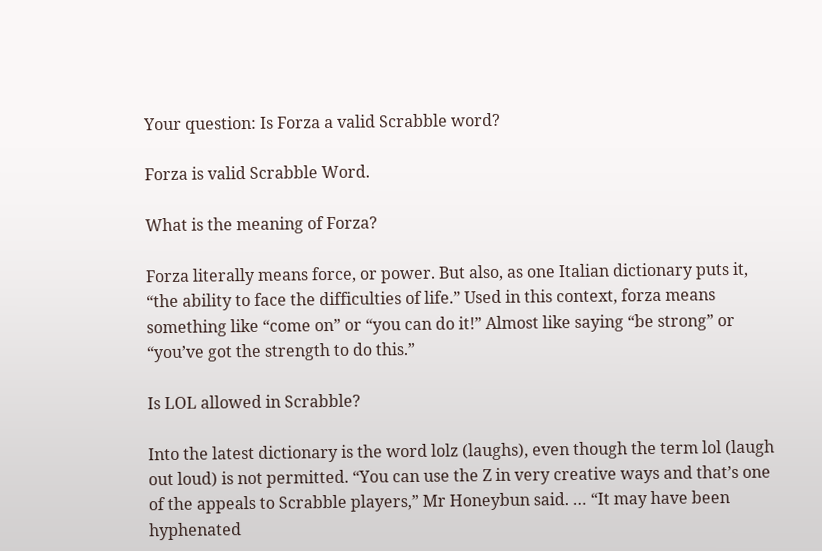Your question: Is Forza a valid Scrabble word?

Forza is valid Scrabble Word.

What is the meaning of Forza?

Forza literally means force, or power. But also, as one Italian dictionary puts it, “the ability to face the difficulties of life.” Used in this context, forza means something like “come on” or “you can do it!” Almost like saying “be strong” or “you’ve got the strength to do this.”

Is LOL allowed in Scrabble?

Into the latest dictionary is the word lolz (laughs), even though the term lol (laugh out loud) is not permitted. “You can use the Z in very creative ways and that’s one of the appeals to Scrabble players,” Mr Honeybun said. … “It may have been hyphenated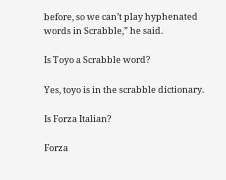before, so we can’t play hyphenated words in Scrabble,” he said.

Is Toyo a Scrabble word?

Yes, toyo is in the scrabble dictionary.

Is Forza Italian?

Forza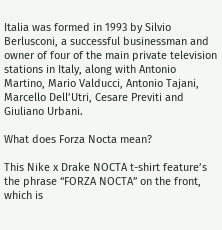Italia was formed in 1993 by Silvio Berlusconi, a successful businessman and owner of four of the main private television stations in Italy, along with Antonio Martino, Mario Valducci, Antonio Tajani, Marcello Dell’Utri, Cesare Previti and Giuliano Urbani.

What does Forza Nocta mean?

This Nike x Drake NOCTA t-shirt feature’s the phrase “FORZA NOCTA” on the front, which is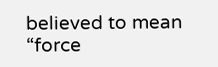believed to mean “force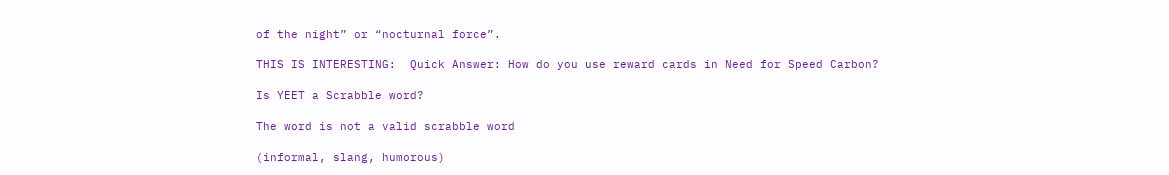of the night” or “nocturnal force”.

THIS IS INTERESTING:  Quick Answer: How do you use reward cards in Need for Speed Carbon?

Is YEET a Scrabble word?

The word is not a valid scrabble word

(informal, slang, humorous)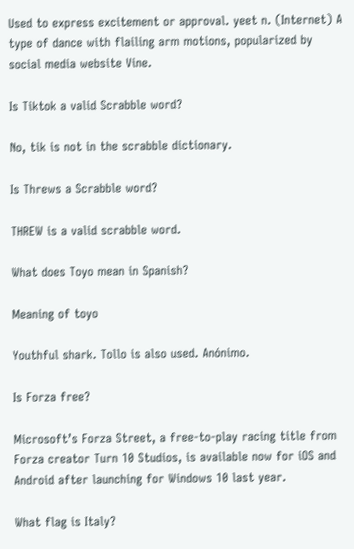Used to express excitement or approval. yeet n. (Internet) A type of dance with flailing arm motions, popularized by social media website Vine.

Is Tiktok a valid Scrabble word?

No, tik is not in the scrabble dictionary.

Is Threws a Scrabble word?

THREW is a valid scrabble word.

What does Toyo mean in Spanish?

Meaning of toyo

Youthful shark. Tollo is also used. Anónimo.

Is Forza free?

Microsoft’s Forza Street, a free-to-play racing title from Forza creator Turn 10 Studios, is available now for iOS and Android after launching for Windows 10 last year.

What flag is Italy?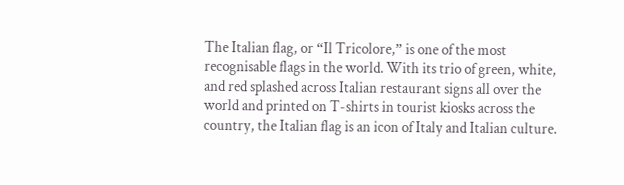The Italian flag, or “Il Tricolore,” is one of the most recognisable flags in the world. With its trio of green, white, and red splashed across Italian restaurant signs all over the world and printed on T-shirts in tourist kiosks across the country, the Italian flag is an icon of Italy and Italian culture.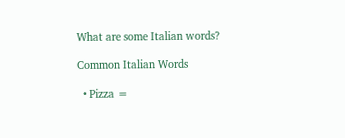What are some Italian words?

Common Italian Words

  • Pizza =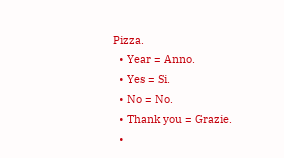Pizza.
  • Year = Anno.
  • Yes = Si.
  • No = No.
  • Thank you = Grazie.
  •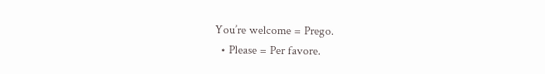You’re welcome = Prego.
  • Please = Per favore.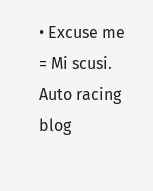• Excuse me = Mi scusi.
Auto racing blog